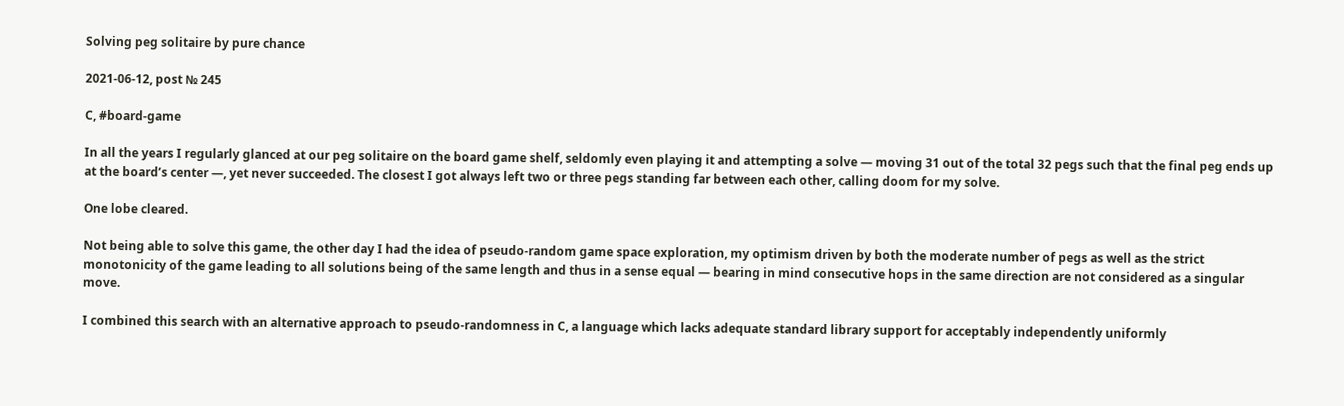Solving peg solitaire by pure chance

2021-06-12, post № 245

C, #board-game

In all the years I regularly glanced at our peg solitaire on the board game shelf, seldomly even playing it and attempting a solve — moving 31 out of the total 32 pegs such that the final peg ends up at the board’s center —, yet never succeeded. The closest I got always left two or three pegs standing far between each other, calling doom for my solve.

One lobe cleared.

Not being able to solve this game, the other day I had the idea of pseudo-random game space exploration, my optimism driven by both the moderate number of pegs as well as the strict monotonicity of the game leading to all solutions being of the same length and thus in a sense equal — bearing in mind consecutive hops in the same direction are not considered as a singular move.

I combined this search with an alternative approach to pseudo-randomness in C, a language which lacks adequate standard library support for acceptably independently uniformly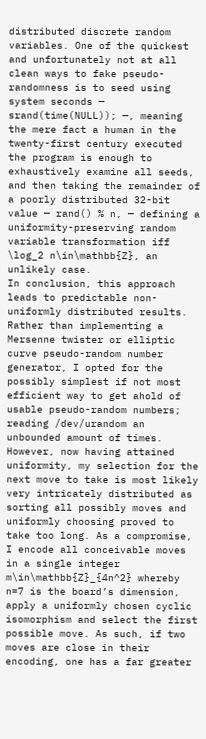distributed discrete random variables. One of the quickest and unfortunately not at all clean ways to fake pseudo-randomness is to seed using system seconds — srand(time(NULL)); —, meaning the mere fact a human in the twenty-first century executed the program is enough to exhaustively examine all seeds, and then taking the remainder of a poorly distributed 32-bit value — rand() % n, — defining a uniformity-preserving random variable transformation iff \log_2 n\in\mathbb{Z}, an unlikely case.
In conclusion, this approach leads to predictable non-uniformly distributed results.
Rather than implementing a Mersenne twister or elliptic curve pseudo-random number generator, I opted for the possibly simplest if not most efficient way to get ahold of usable pseudo-random numbers; reading /dev/urandom an unbounded amount of times.
However, now having attained uniformity, my selection for the next move to take is most likely very intricately distributed as sorting all possibly moves and uniformly choosing proved to take too long. As a compromise, I encode all conceivable moves in a single integer m\in\mathbb{Z}_{4n^2} whereby n=7 is the board’s dimension, apply a uniformly chosen cyclic isomorphism and select the first possible move. As such, if two moves are close in their encoding, one has a far greater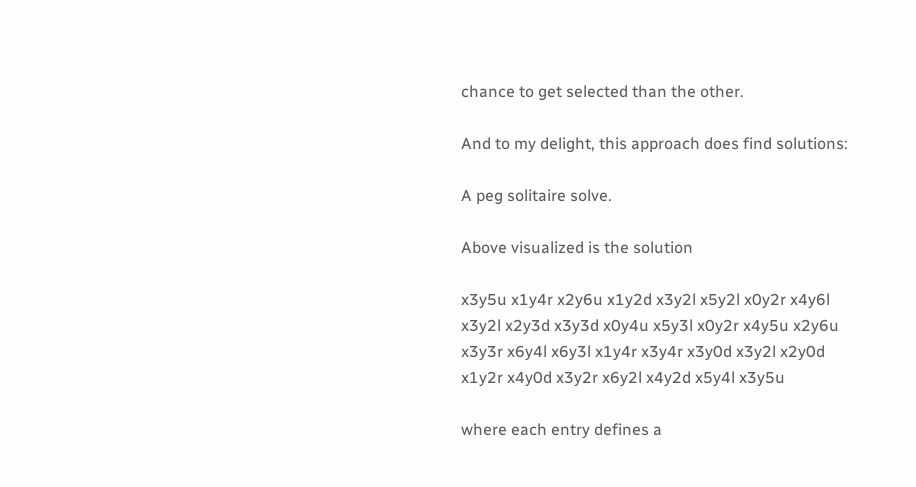chance to get selected than the other.

And to my delight, this approach does find solutions:

A peg solitaire solve.

Above visualized is the solution

x3y5u x1y4r x2y6u x1y2d x3y2l x5y2l x0y2r x4y6l
x3y2l x2y3d x3y3d x0y4u x5y3l x0y2r x4y5u x2y6u
x3y3r x6y4l x6y3l x1y4r x3y4r x3y0d x3y2l x2y0d
x1y2r x4y0d x3y2r x6y2l x4y2d x5y4l x3y5u

where each entry defines a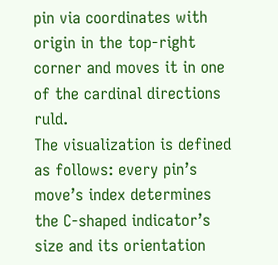pin via coordinates with origin in the top-right corner and moves it in one of the cardinal directions ruld.
The visualization is defined as follows: every pin’s move’s index determines the C-shaped indicator’s size and its orientation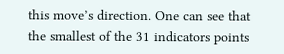this move’s direction. One can see that the smallest of the 31 indicators points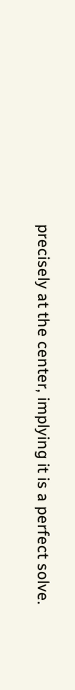precisely at the center, implying it is a perfect solve.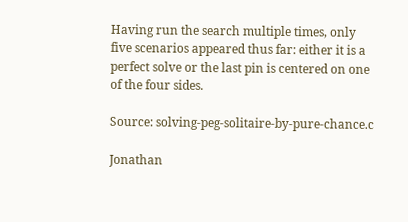Having run the search multiple times, only five scenarios appeared thus far: either it is a perfect solve or the last pin is centered on one of the four sides.

Source: solving-peg-solitaire-by-pure-chance.c

Jonathan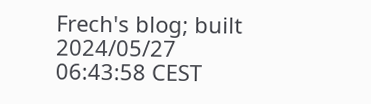Frech's blog; built 2024/05/27 06:43:58 CEST